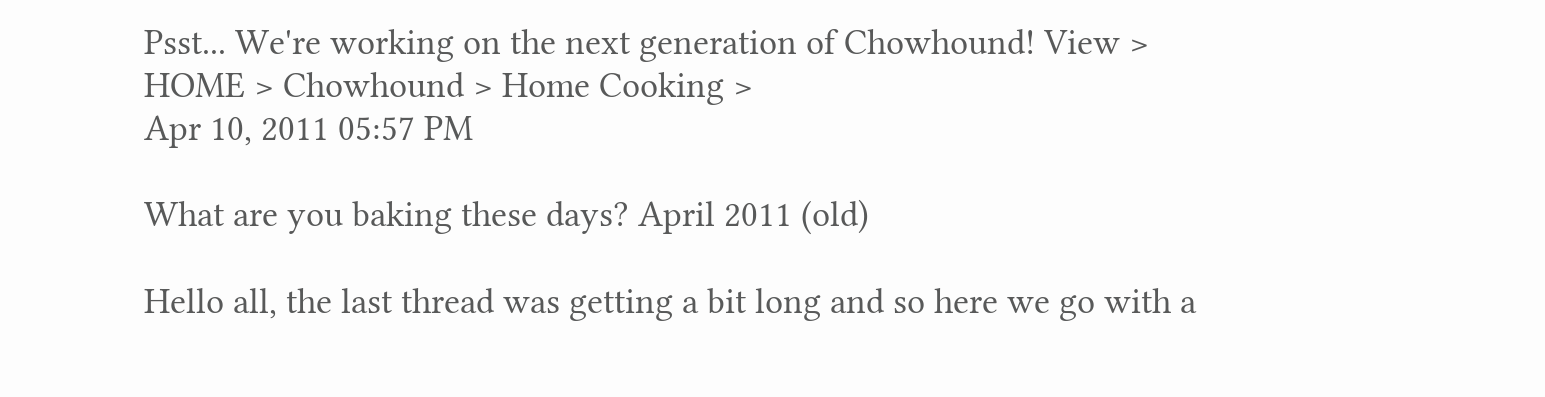Psst... We're working on the next generation of Chowhound! View >
HOME > Chowhound > Home Cooking >
Apr 10, 2011 05:57 PM

What are you baking these days? April 2011 (old)

Hello all, the last thread was getting a bit long and so here we go with a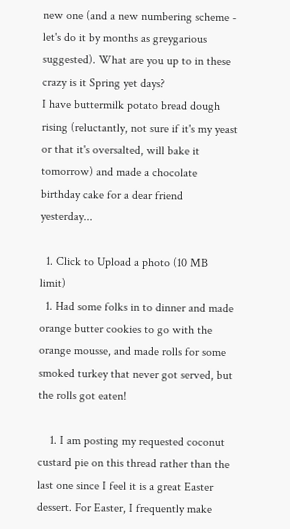new one (and a new numbering scheme - let's do it by months as greygarious suggested). What are you up to in these crazy is it Spring yet days?
I have buttermilk potato bread dough rising (reluctantly, not sure if it's my yeast or that it's oversalted, will bake it tomorrow) and made a chocolate birthday cake for a dear friend yesterday...

  1. Click to Upload a photo (10 MB limit)
  1. Had some folks in to dinner and made orange butter cookies to go with the orange mousse, and made rolls for some smoked turkey that never got served, but the rolls got eaten!

    1. I am posting my requested coconut custard pie on this thread rather than the last one since I feel it is a great Easter dessert. For Easter, I frequently make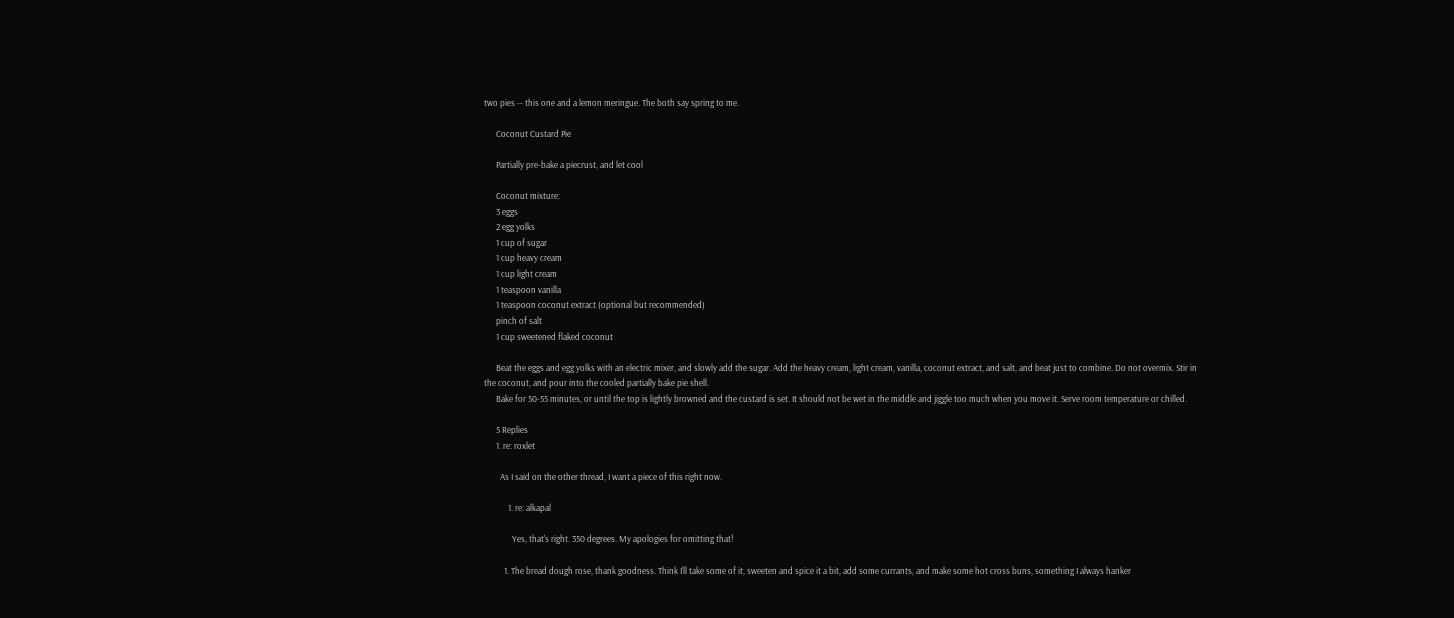two pies -- this one and a lemon meringue. The both say spring to me.

      Coconut Custard Pie

      Partially pre-bake a piecrust, and let cool

      Coconut mixture:
      3 eggs
      2 egg yolks
      1 cup of sugar
      1 cup heavy cream
      1 cup light cream
      1 teaspoon vanilla
      1 teaspoon coconut extract (optional but recommended)
      pinch of salt
      1 cup sweetened flaked coconut

      Beat the eggs and egg yolks with an electric mixer, and slowly add the sugar. Add the heavy cream, light cream, vanilla, coconut extract, and salt, and beat just to combine. Do not overmix. Stir in the coconut, and pour into the cooled partially bake pie shell.
      Bake for 50-55 minutes, or until the top is lightly browned and the custard is set. It should not be wet in the middle and jiggle too much when you move it. Serve room temperature or chilled.

      5 Replies
      1. re: roxlet

        As I said on the other thread, I want a piece of this right now.

            1. re: alkapal

              Yes, that's right. 350 degrees. My apologies for omitting that!

          1. The bread dough rose, thank goodness. Think I'll take some of it, sweeten and spice it a bit, add some currants, and make some hot cross buns, something I always hanker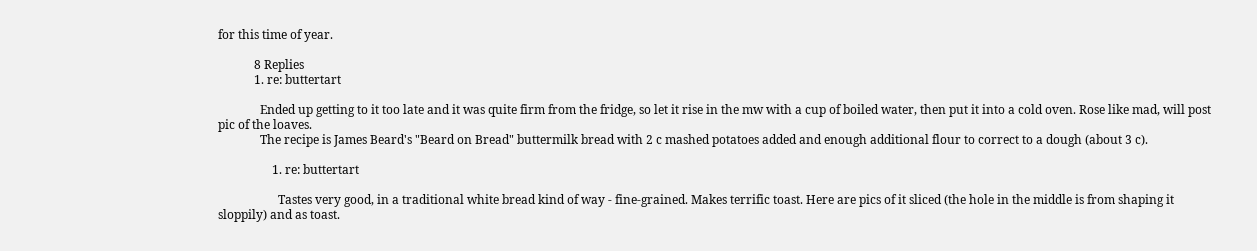for this time of year.

            8 Replies
            1. re: buttertart

              Ended up getting to it too late and it was quite firm from the fridge, so let it rise in the mw with a cup of boiled water, then put it into a cold oven. Rose like mad, will post pic of the loaves.
              The recipe is James Beard's "Beard on Bread" buttermilk bread with 2 c mashed potatoes added and enough additional flour to correct to a dough (about 3 c).

                  1. re: buttertart

                    Tastes very good, in a traditional white bread kind of way - fine-grained. Makes terrific toast. Here are pics of it sliced (the hole in the middle is from shaping it sloppily) and as toast.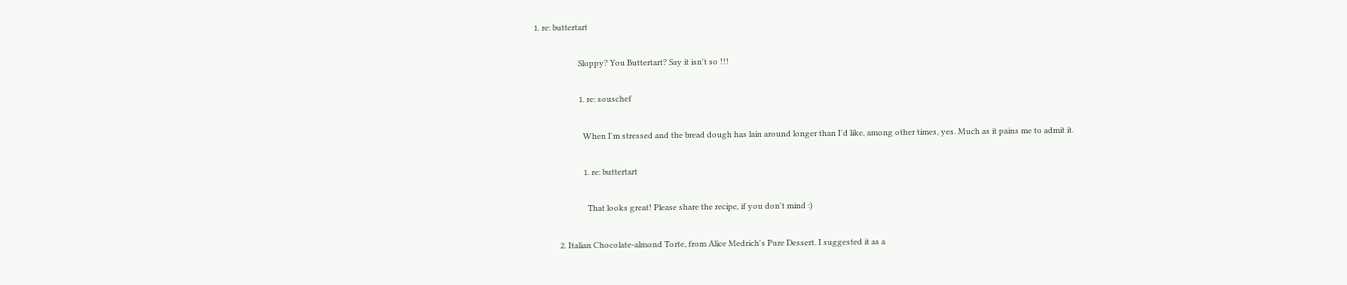1. re: buttertart

                      Sloppy? You Buttertart? Say it isn't so !!!

                      1. re: souschef

                        When I'm stressed and the bread dough has lain around longer than I'd like, among other times, yes. Much as it pains me to admit it.

                        1. re: buttertart

                          That looks great! Please share the recipe, if you don't mind :)

            2. Italian Chocolate-almond Torte, from Alice Medrich's Pure Dessert. I suggested it as a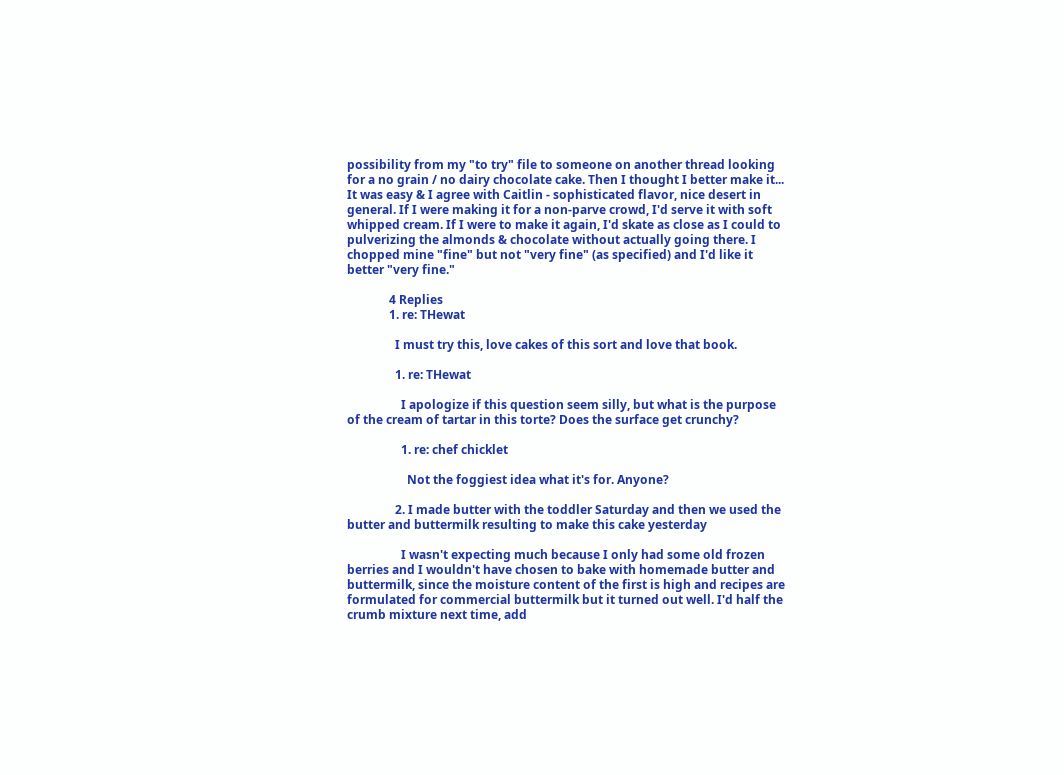possibility from my "to try" file to someone on another thread looking for a no grain / no dairy chocolate cake. Then I thought I better make it... It was easy & I agree with Caitlin - sophisticated flavor, nice desert in general. If I were making it for a non-parve crowd, I'd serve it with soft whipped cream. If I were to make it again, I'd skate as close as I could to pulverizing the almonds & chocolate without actually going there. I chopped mine "fine" but not "very fine" (as specified) and I'd like it better "very fine."

              4 Replies
              1. re: THewat

                I must try this, love cakes of this sort and love that book.

                1. re: THewat

                  I apologize if this question seem silly, but what is the purpose of the cream of tartar in this torte? Does the surface get crunchy?

                  1. re: chef chicklet

                    Not the foggiest idea what it's for. Anyone?

                2. I made butter with the toddler Saturday and then we used the butter and buttermilk resulting to make this cake yesterday

                  I wasn't expecting much because I only had some old frozen berries and I wouldn't have chosen to bake with homemade butter and buttermilk, since the moisture content of the first is high and recipes are formulated for commercial buttermilk but it turned out well. I'd half the crumb mixture next time, add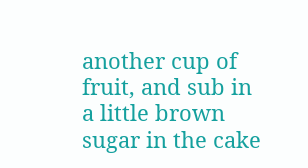another cup of fruit, and sub in a little brown sugar in the cake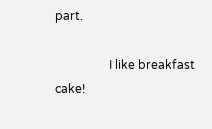part.

                  I like breakfast cake!